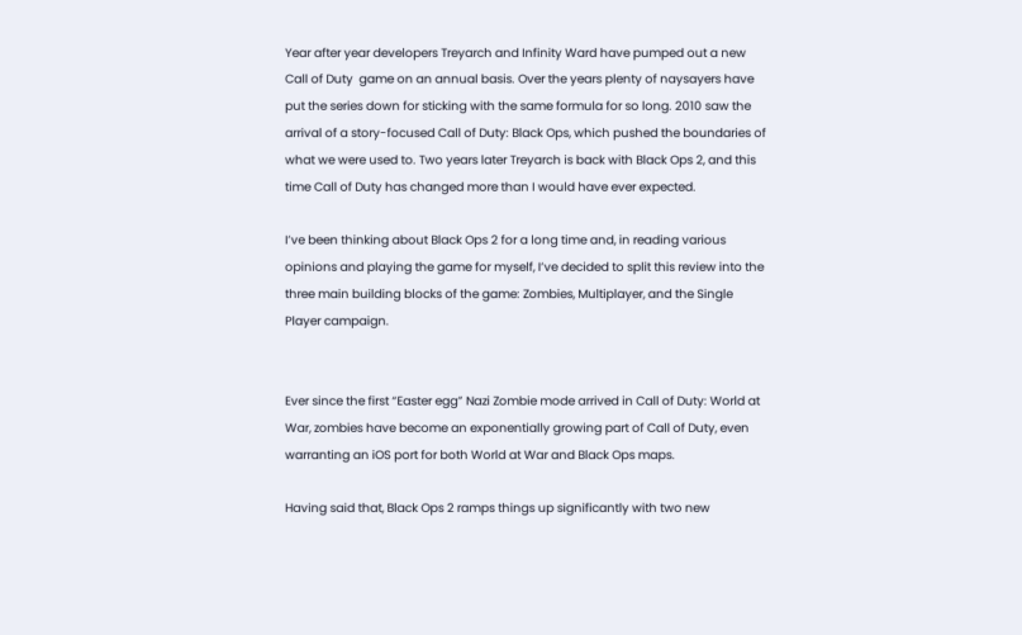Year after year developers Treyarch and Infinity Ward have pumped out a new Call of Duty  game on an annual basis. Over the years plenty of naysayers have put the series down for sticking with the same formula for so long. 2010 saw the arrival of a story-focused Call of Duty: Black Ops, which pushed the boundaries of what we were used to. Two years later Treyarch is back with Black Ops 2, and this time Call of Duty has changed more than I would have ever expected.

I’ve been thinking about Black Ops 2 for a long time and, in reading various opinions and playing the game for myself, I’ve decided to split this review into the three main building blocks of the game: Zombies, Multiplayer, and the Single Player campaign.


Ever since the first “Easter egg” Nazi Zombie mode arrived in Call of Duty: World at War, zombies have become an exponentially growing part of Call of Duty, even warranting an iOS port for both World at War and Black Ops maps.

Having said that, Black Ops 2 ramps things up significantly with two new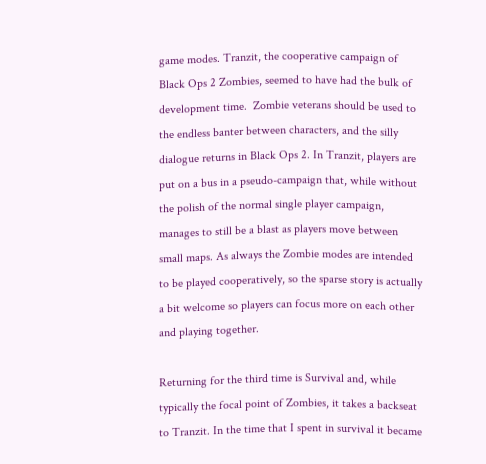game modes. Tranzit, the cooperative campaign of Black Ops 2 Zombies, seemed to have had the bulk of development time.  Zombie veterans should be used to the endless banter between characters, and the silly dialogue returns in Black Ops 2. In Tranzit, players are put on a bus in a pseudo-campaign that, while without the polish of the normal single player campaign, manages to still be a blast as players move between small maps. As always the Zombie modes are intended to be played cooperatively, so the sparse story is actually a bit welcome so players can focus more on each other and playing together.

Returning for the third time is Survival and, while typically the focal point of Zombies, it takes a backseat to Tranzit. In the time that I spent in survival it became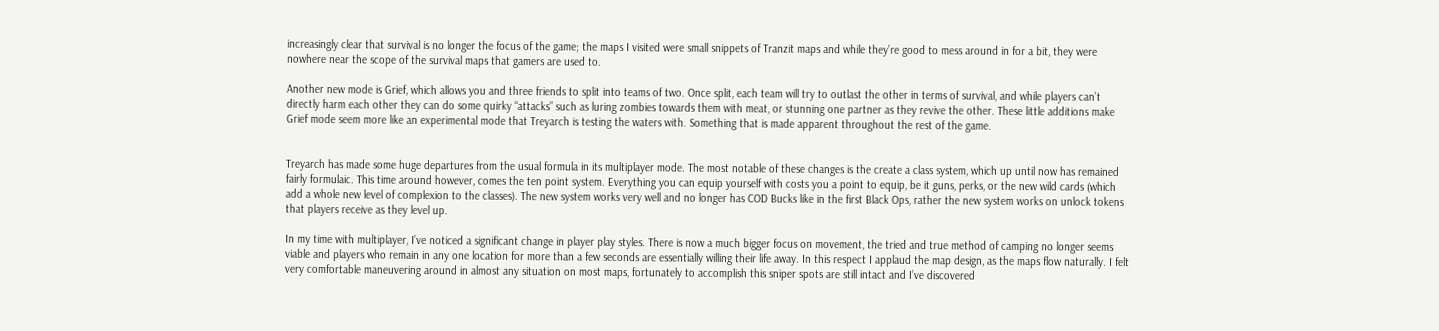increasingly clear that survival is no longer the focus of the game; the maps I visited were small snippets of Tranzit maps and while they’re good to mess around in for a bit, they were nowhere near the scope of the survival maps that gamers are used to.

Another new mode is Grief, which allows you and three friends to split into teams of two. Once split, each team will try to outlast the other in terms of survival, and while players can’t directly harm each other they can do some quirky “attacks” such as luring zombies towards them with meat, or stunning one partner as they revive the other. These little additions make Grief mode seem more like an experimental mode that Treyarch is testing the waters with. Something that is made apparent throughout the rest of the game.


Treyarch has made some huge departures from the usual formula in its multiplayer mode. The most notable of these changes is the create a class system, which up until now has remained fairly formulaic. This time around however, comes the ten point system. Everything you can equip yourself with costs you a point to equip, be it guns, perks, or the new wild cards (which add a whole new level of complexion to the classes). The new system works very well and no longer has COD Bucks like in the first Black Ops, rather the new system works on unlock tokens that players receive as they level up.

In my time with multiplayer, I’ve noticed a significant change in player play styles. There is now a much bigger focus on movement, the tried and true method of camping no longer seems viable and players who remain in any one location for more than a few seconds are essentially willing their life away. In this respect I applaud the map design, as the maps flow naturally. I felt very comfortable maneuvering around in almost any situation on most maps, fortunately to accomplish this sniper spots are still intact and I’ve discovered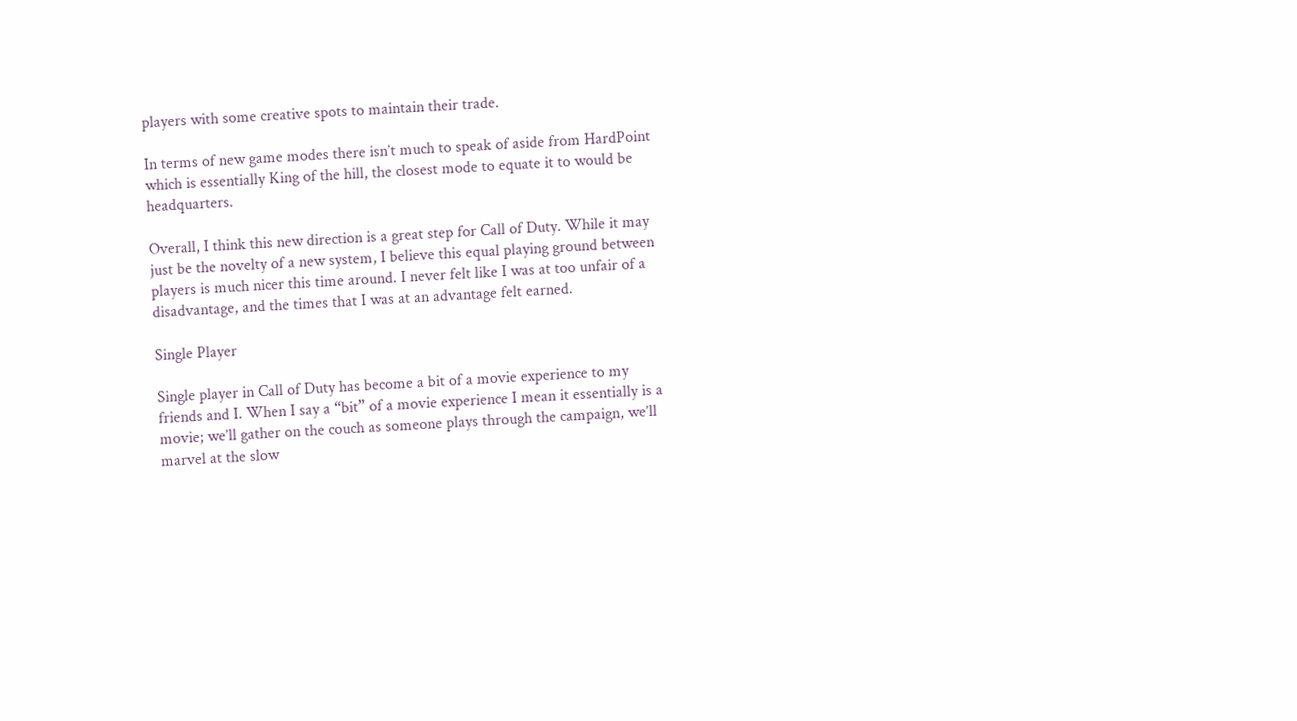players with some creative spots to maintain their trade.

In terms of new game modes there isn’t much to speak of aside from HardPoint which is essentially King of the hill, the closest mode to equate it to would be headquarters.

Overall, I think this new direction is a great step for Call of Duty. While it may just be the novelty of a new system, I believe this equal playing ground between players is much nicer this time around. I never felt like I was at too unfair of a disadvantage, and the times that I was at an advantage felt earned.

Single Player

Single player in Call of Duty has become a bit of a movie experience to my friends and I. When I say a “bit” of a movie experience I mean it essentially is a movie; we’ll gather on the couch as someone plays through the campaign, we’ll marvel at the slow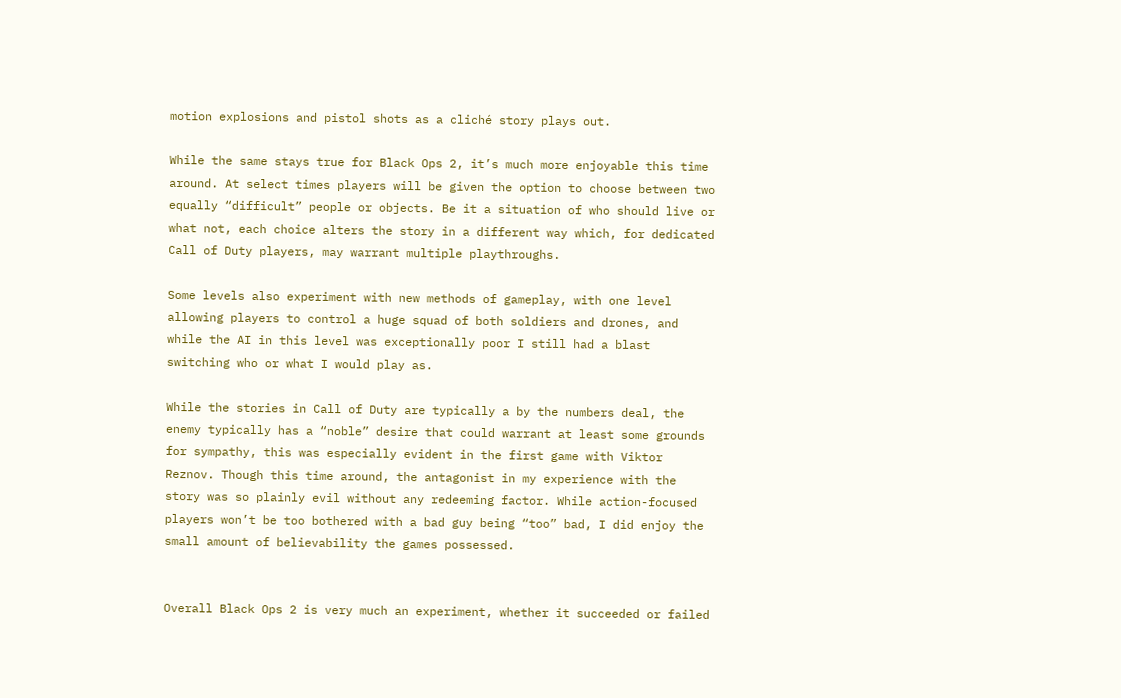motion explosions and pistol shots as a cliché story plays out.

While the same stays true for Black Ops 2, it’s much more enjoyable this time around. At select times players will be given the option to choose between two equally “difficult” people or objects. Be it a situation of who should live or what not, each choice alters the story in a different way which, for dedicated Call of Duty players, may warrant multiple playthroughs.

Some levels also experiment with new methods of gameplay, with one level allowing players to control a huge squad of both soldiers and drones, and while the AI in this level was exceptionally poor I still had a blast switching who or what I would play as.

While the stories in Call of Duty are typically a by the numbers deal, the enemy typically has a “noble” desire that could warrant at least some grounds for sympathy, this was especially evident in the first game with Viktor Reznov. Though this time around, the antagonist in my experience with the story was so plainly evil without any redeeming factor. While action-focused players won’t be too bothered with a bad guy being “too” bad, I did enjoy the small amount of believability the games possessed.


Overall Black Ops 2 is very much an experiment, whether it succeeded or failed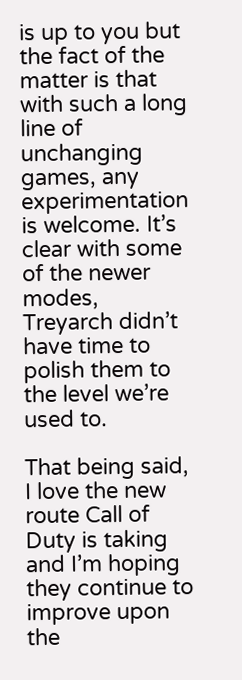is up to you but the fact of the matter is that with such a long line of unchanging games, any experimentation is welcome. It’s clear with some of the newer modes, Treyarch didn’t have time to polish them to the level we’re used to.

That being said, I love the new route Call of Duty is taking and I’m hoping they continue to improve upon the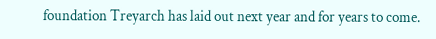foundation Treyarch has laid out next year and for years to come.